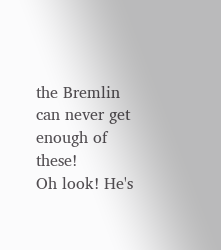the Bremlin can never get enough of these!
Oh look! He's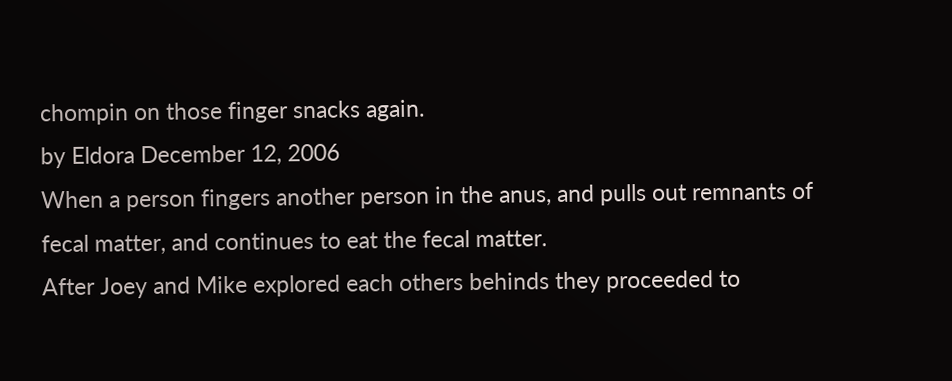chompin on those finger snacks again.
by Eldora December 12, 2006
When a person fingers another person in the anus, and pulls out remnants of fecal matter, and continues to eat the fecal matter.
After Joey and Mike explored each others behinds they proceeded to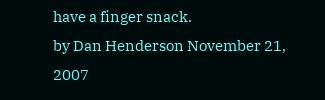have a finger snack.
by Dan Henderson November 21, 2007